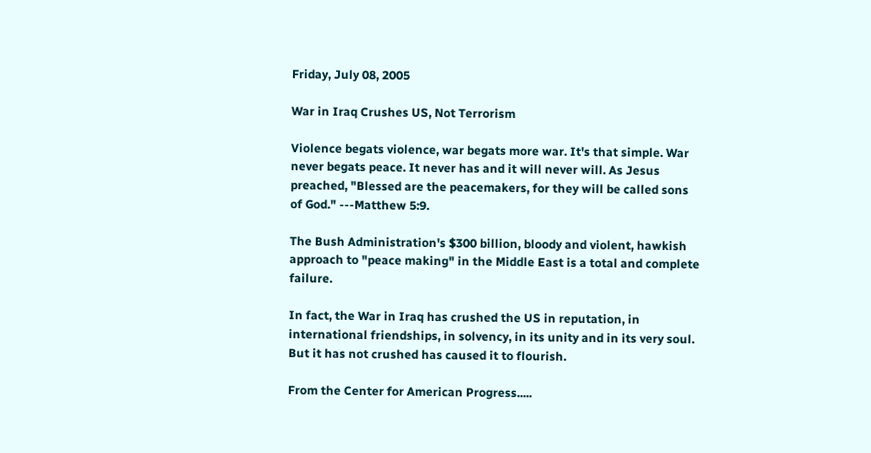Friday, July 08, 2005

War in Iraq Crushes US, Not Terrorism

Violence begats violence, war begats more war. It's that simple. War never begats peace. It never has and it will never will. As Jesus preached, "Blessed are the peacemakers, for they will be called sons of God." ---Matthew 5:9.

The Bush Administration's $300 billion, bloody and violent, hawkish approach to "peace making" in the Middle East is a total and complete failure.

In fact, the War in Iraq has crushed the US in reputation, in international friendships, in solvency, in its unity and in its very soul. But it has not crushed has caused it to flourish.

From the Center for American Progress.....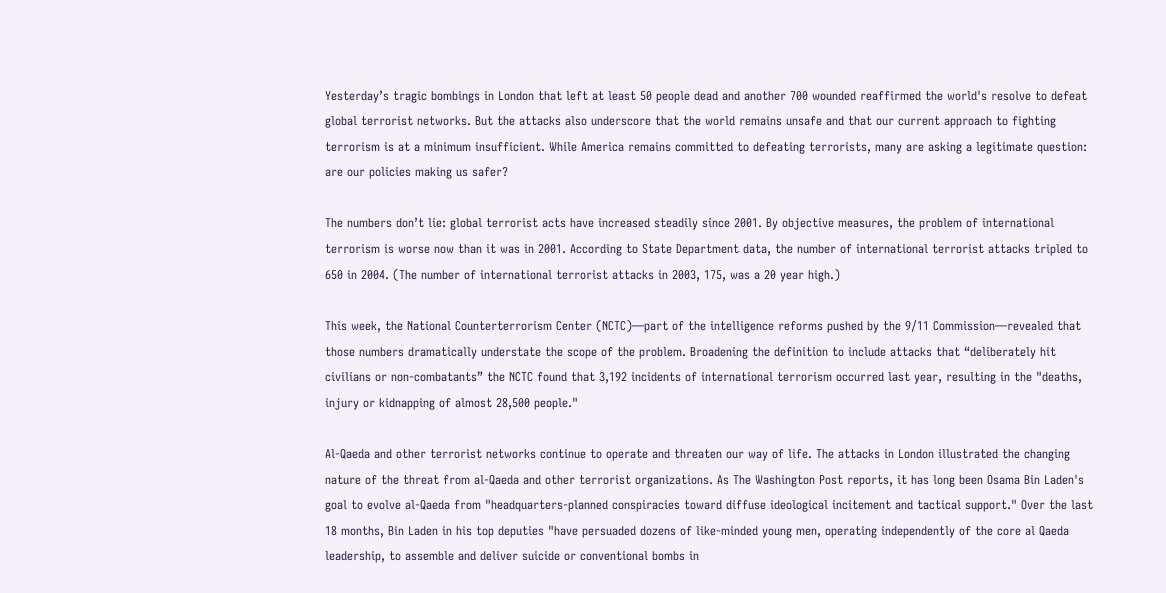Yesterday’s tragic bombings in London that left at least 50 people dead and another 700 wounded reaffirmed the world's resolve to defeat global terrorist networks. But the attacks also underscore that the world remains unsafe and that our current approach to fighting terrorism is at a minimum insufficient. While America remains committed to defeating terrorists, many are asking a legitimate question: are our policies making us safer?

The numbers don’t lie: global terrorist acts have increased steadily since 2001. By objective measures, the problem of international terrorism is worse now than it was in 2001. According to State Department data, the number of international terrorist attacks tripled to 650 in 2004. (The number of international terrorist attacks in 2003, 175, was a 20 year high.)

This week, the National Counterterrorism Center (NCTC)—part of the intelligence reforms pushed by the 9/11 Commission—revealed that those numbers dramatically understate the scope of the problem. Broadening the definition to include attacks that “deliberately hit civilians or non-combatants” the NCTC found that 3,192 incidents of international terrorism occurred last year, resulting in the "deaths, injury or kidnapping of almost 28,500 people."

Al-Qaeda and other terrorist networks continue to operate and threaten our way of life. The attacks in London illustrated the changing nature of the threat from al-Qaeda and other terrorist organizations. As The Washington Post reports, it has long been Osama Bin Laden's goal to evolve al-Qaeda from "headquarters-planned conspiracies toward diffuse ideological incitement and tactical support." Over the last 18 months, Bin Laden in his top deputies "have persuaded dozens of like-minded young men, operating independently of the core al Qaeda leadership, to assemble and deliver suicide or conventional bombs in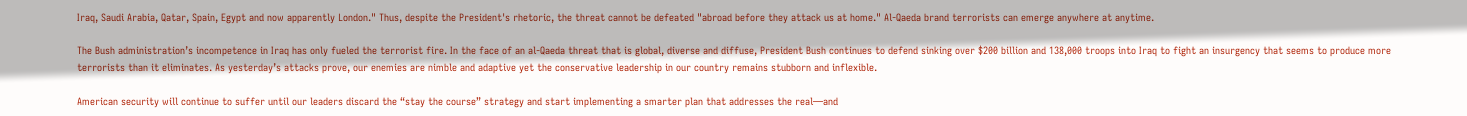Iraq, Saudi Arabia, Qatar, Spain, Egypt and now apparently London." Thus, despite the President's rhetoric, the threat cannot be defeated "abroad before they attack us at home." Al-Qaeda brand terrorists can emerge anywhere at anytime.

The Bush administration’s incompetence in Iraq has only fueled the terrorist fire. In the face of an al-Qaeda threat that is global, diverse and diffuse, President Bush continues to defend sinking over $200 billion and 138,000 troops into Iraq to fight an insurgency that seems to produce more terrorists than it eliminates. As yesterday’s attacks prove, our enemies are nimble and adaptive yet the conservative leadership in our country remains stubborn and inflexible.

American security will continue to suffer until our leaders discard the “stay the course” strategy and start implementing a smarter plan that addresses the real—and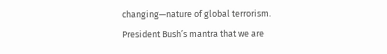changing—nature of global terrorism. President Bush’s mantra that we are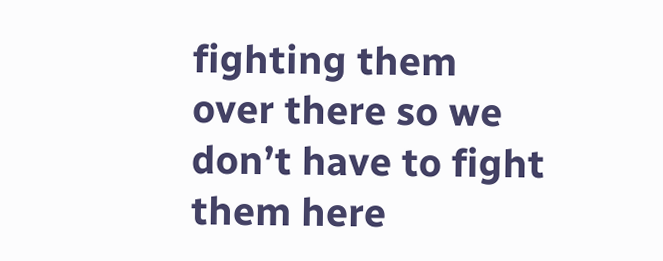fighting them over there so we don’t have to fight them here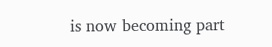is now becoming part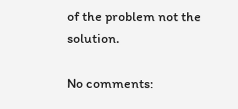of the problem not the solution.

No comments: